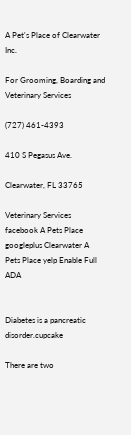A Pet's Place of Clearwater Inc.

For Grooming, Boarding and Veterinary Services

(727) 461-4393

410 S Pegasus Ave.

Clearwater, FL 33765

Veterinary Services facebook A Pets Place googleplus Clearwater A Pets Place yelp Enable Full ADA


Diabetes is a pancreatic disorder.cupcake

There are two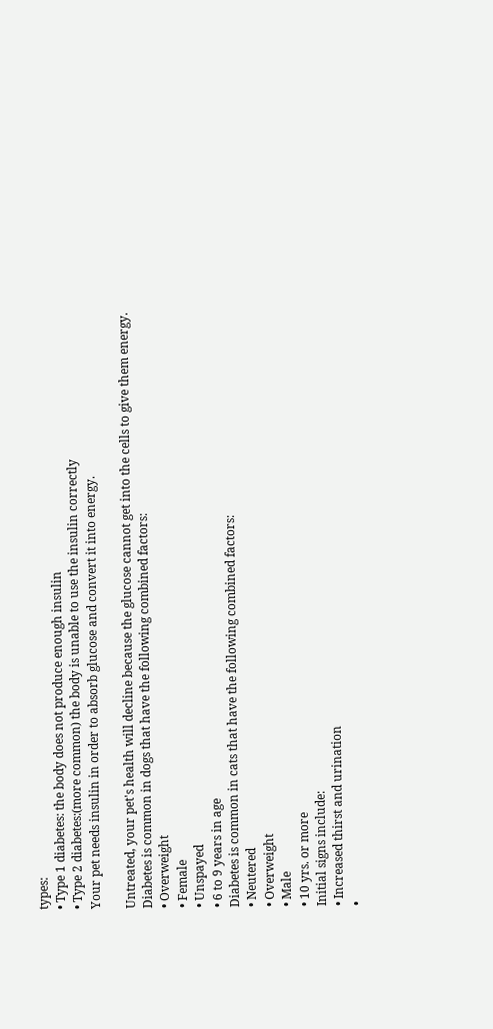types:
• Type 1 diabetes: the body does not produce enough insulin
• Type 2 diabetes:(more common) the body is unable to use the insulin correctly
Your pet needs insulin in order to absorb glucose and convert it into energy.

Untreated, your pet's health will decline because the glucose cannot get into the cells to give them energy.
Diabetes is common in dogs that have the following combined factors:
• Overweight
• Female
• Unspayed
• 6 to 9 years in age
Diabetes is common in cats that have the following combined factors:
• Neutered
• Overweight
• Male
• 10 yrs. or more
Initial signs include:
• Increased thirst and urination
•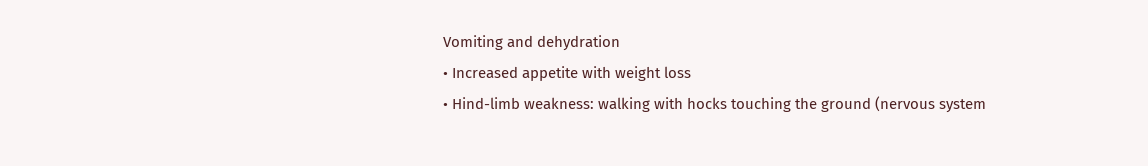Vomiting and dehydration
• Increased appetite with weight loss
• Hind-limb weakness: walking with hocks touching the ground (nervous system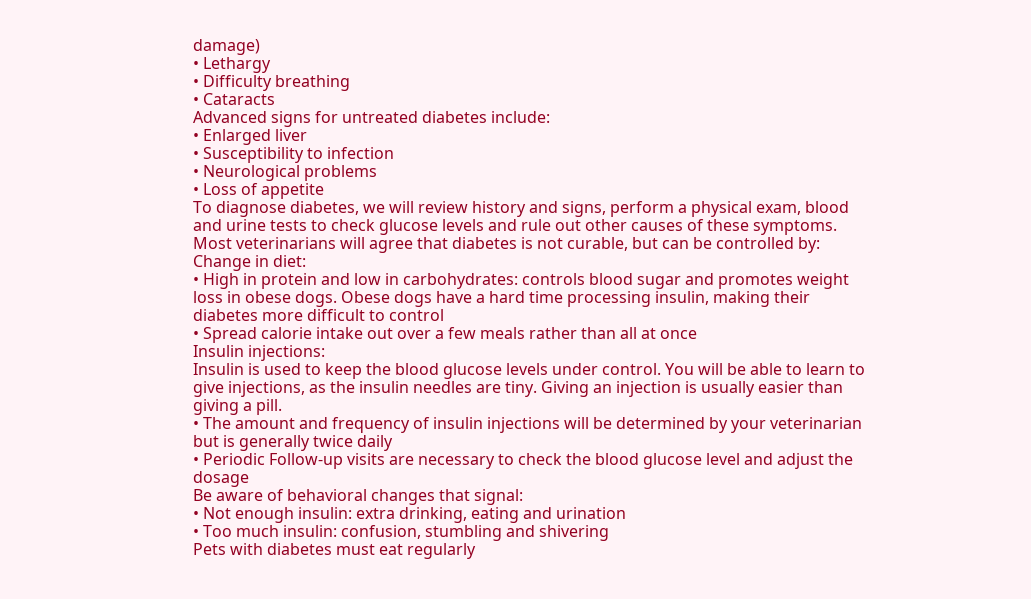damage)
• Lethargy
• Difficulty breathing
• Cataracts
Advanced signs for untreated diabetes include:
• Enlarged liver
• Susceptibility to infection
• Neurological problems
• Loss of appetite
To diagnose diabetes, we will review history and signs, perform a physical exam, blood and urine tests to check glucose levels and rule out other causes of these symptoms.
Most veterinarians will agree that diabetes is not curable, but can be controlled by:
Change in diet:
• High in protein and low in carbohydrates: controls blood sugar and promotes weight loss in obese dogs. Obese dogs have a hard time processing insulin, making their diabetes more difficult to control
• Spread calorie intake out over a few meals rather than all at once
Insulin injections:
Insulin is used to keep the blood glucose levels under control. You will be able to learn to give injections, as the insulin needles are tiny. Giving an injection is usually easier than giving a pill.
• The amount and frequency of insulin injections will be determined by your veterinarian but is generally twice daily
• Periodic Follow-up visits are necessary to check the blood glucose level and adjust the dosage
Be aware of behavioral changes that signal:
• Not enough insulin: extra drinking, eating and urination
• Too much insulin: confusion, stumbling and shivering
Pets with diabetes must eat regularly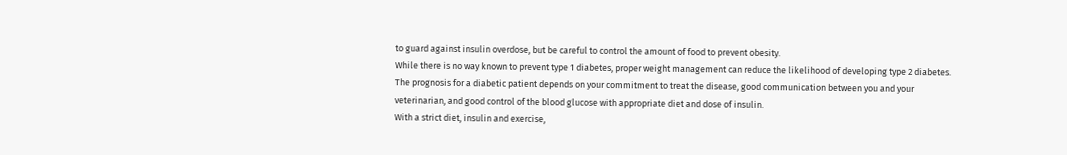to guard against insulin overdose, but be careful to control the amount of food to prevent obesity.
While there is no way known to prevent type 1 diabetes, proper weight management can reduce the likelihood of developing type 2 diabetes.
The prognosis for a diabetic patient depends on your commitment to treat the disease, good communication between you and your veterinarian, and good control of the blood glucose with appropriate diet and dose of insulin.
With a strict diet, insulin and exercise,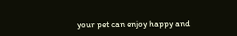your pet can enjoy happy and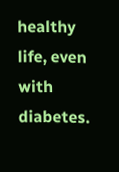healthy life, even with diabetes.